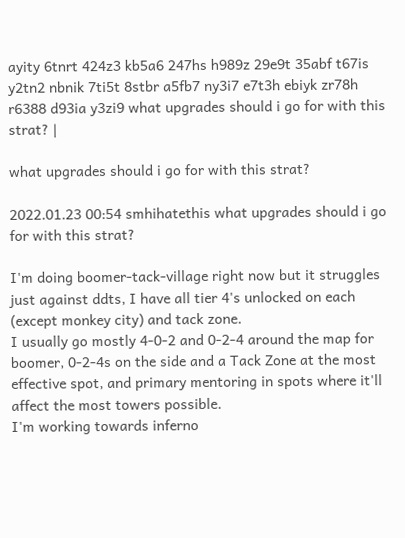ayity 6tnrt 424z3 kb5a6 247hs h989z 29e9t 35abf t67is y2tn2 nbnik 7ti5t 8stbr a5fb7 ny3i7 e7t3h ebiyk zr78h r6388 d93ia y3zi9 what upgrades should i go for with this strat? |

what upgrades should i go for with this strat?

2022.01.23 00:54 smhihatethis what upgrades should i go for with this strat?

I'm doing boomer-tack-village right now but it struggles just against ddts, I have all tier 4's unlocked on each (except monkey city) and tack zone.
I usually go mostly 4-0-2 and 0-2-4 around the map for boomer, 0-2-4s on the side and a Tack Zone at the most effective spot, and primary mentoring in spots where it'll affect the most towers possible.
I'm working towards inferno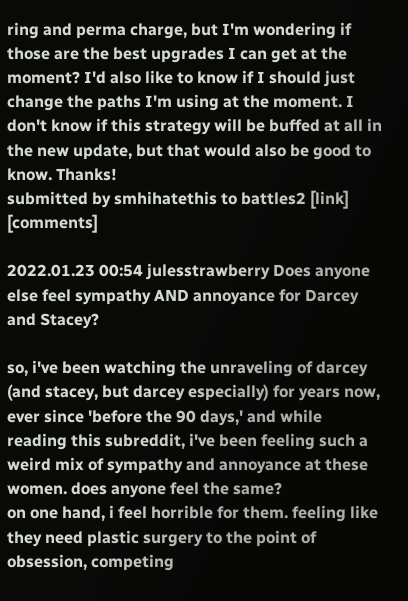ring and perma charge, but I'm wondering if those are the best upgrades I can get at the moment? I'd also like to know if I should just change the paths I'm using at the moment. I don't know if this strategy will be buffed at all in the new update, but that would also be good to know. Thanks!
submitted by smhihatethis to battles2 [link] [comments]

2022.01.23 00:54 julesstrawberry Does anyone else feel sympathy AND annoyance for Darcey and Stacey?

so, i've been watching the unraveling of darcey (and stacey, but darcey especially) for years now, ever since 'before the 90 days,' and while reading this subreddit, i've been feeling such a weird mix of sympathy and annoyance at these women. does anyone feel the same?
on one hand, i feel horrible for them. feeling like they need plastic surgery to the point of obsession, competing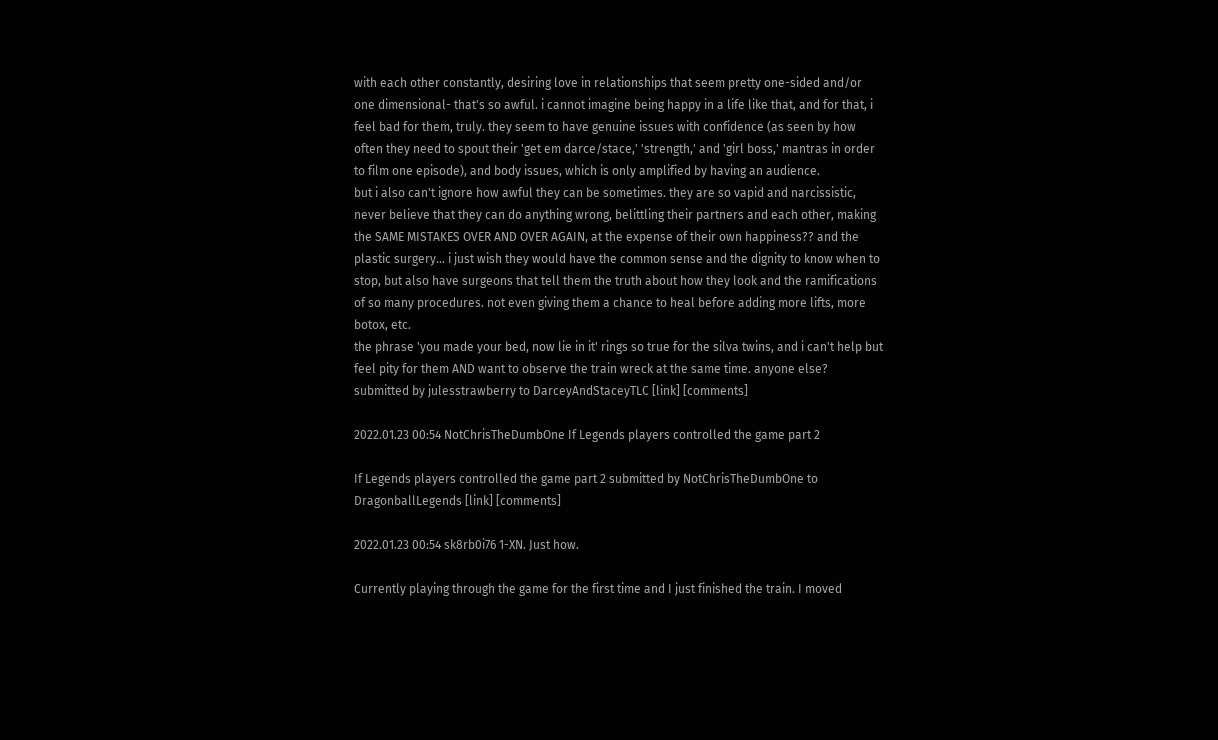with each other constantly, desiring love in relationships that seem pretty one-sided and/or one dimensional- that's so awful. i cannot imagine being happy in a life like that, and for that, i feel bad for them, truly. they seem to have genuine issues with confidence (as seen by how often they need to spout their 'get em darce/stace,' 'strength,' and 'girl boss,' mantras in order to film one episode), and body issues, which is only amplified by having an audience.
but i also can't ignore how awful they can be sometimes. they are so vapid and narcissistic, never believe that they can do anything wrong, belittling their partners and each other, making the SAME MISTAKES OVER AND OVER AGAIN, at the expense of their own happiness?? and the plastic surgery... i just wish they would have the common sense and the dignity to know when to stop, but also have surgeons that tell them the truth about how they look and the ramifications of so many procedures. not even giving them a chance to heal before adding more lifts, more botox, etc.
the phrase 'you made your bed, now lie in it' rings so true for the silva twins, and i can't help but feel pity for them AND want to observe the train wreck at the same time. anyone else?
submitted by julesstrawberry to DarceyAndStaceyTLC [link] [comments]

2022.01.23 00:54 NotChrisTheDumbOne If Legends players controlled the game part 2

If Legends players controlled the game part 2 submitted by NotChrisTheDumbOne to DragonballLegends [link] [comments]

2022.01.23 00:54 sk8rb0i76 1-XN. Just how.

Currently playing through the game for the first time and I just finished the train. I moved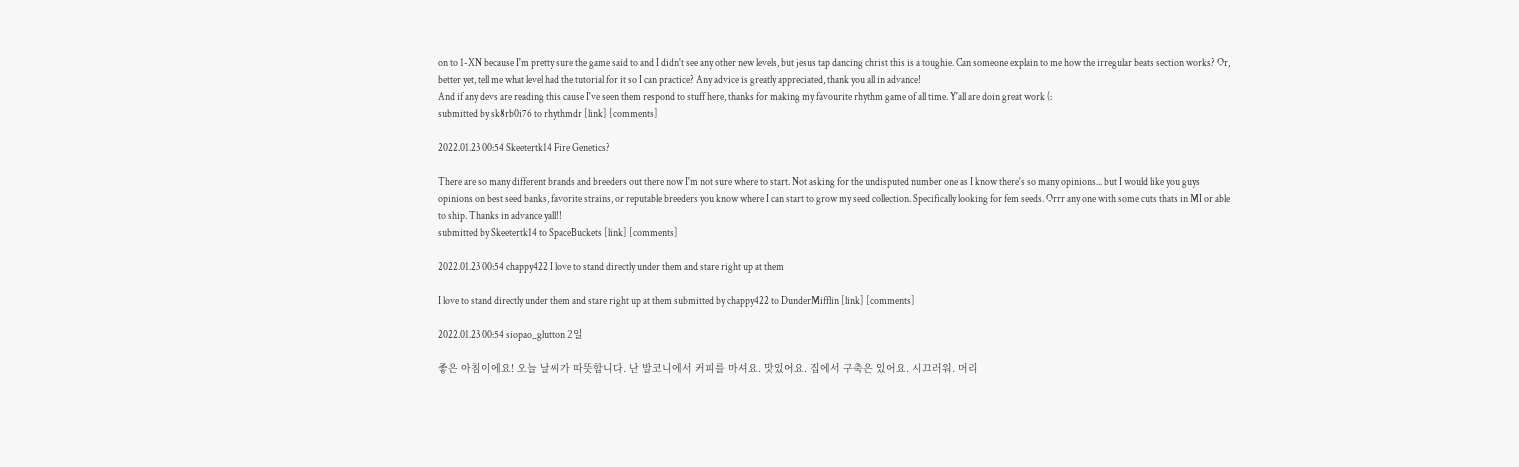on to 1-XN because I'm pretty sure the game said to and I didn't see any other new levels, but jesus tap dancing christ this is a toughie. Can someone explain to me how the irregular beats section works? Or, better yet, tell me what level had the tutorial for it so I can practice? Any advice is greatly appreciated, thank you all in advance!
And if any devs are reading this cause I've seen them respond to stuff here, thanks for making my favourite rhythm game of all time. Y'all are doin great work (:
submitted by sk8rb0i76 to rhythmdr [link] [comments]

2022.01.23 00:54 Skeetertk14 Fire Genetics?

There are so many different brands and breeders out there now I'm not sure where to start. Not asking for the undisputed number one as I know there's so many opinions... but I would like you guys opinions on best seed banks, favorite strains, or reputable breeders you know where I can start to grow my seed collection. Specifically looking for fem seeds. Orrr any one with some cuts thats in MI or able to ship. Thanks in advance yall!!
submitted by Skeetertk14 to SpaceBuckets [link] [comments]

2022.01.23 00:54 chappy422 I love to stand directly under them and stare right up at them

I love to stand directly under them and stare right up at them submitted by chappy422 to DunderMifflin [link] [comments]

2022.01.23 00:54 siopao_glutton 2일

좋은 아침이에요! 오늘 날씨가 따뜻합니다. 난 발코니에서 커피를 마셔요. 맛있어요. 집에서 구축은 있어요. 시끄러워. 머리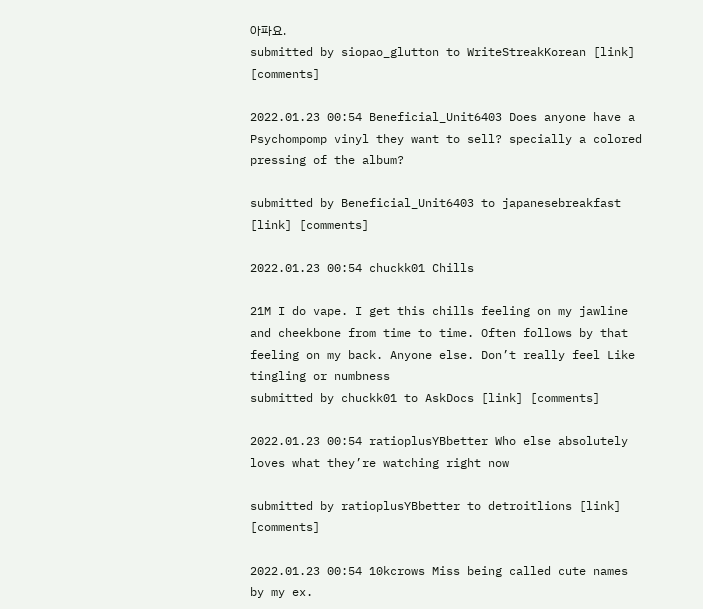아파요.
submitted by siopao_glutton to WriteStreakKorean [link] [comments]

2022.01.23 00:54 Beneficial_Unit6403 Does anyone have a Psychompomp vinyl they want to sell? specially a colored pressing of the album?

submitted by Beneficial_Unit6403 to japanesebreakfast [link] [comments]

2022.01.23 00:54 chuckk01 Chills

21M I do vape. I get this chills feeling on my jawline and cheekbone from time to time. Often follows by that feeling on my back. Anyone else. Don’t really feel Like tingling or numbness
submitted by chuckk01 to AskDocs [link] [comments]

2022.01.23 00:54 ratioplusYBbetter Who else absolutely loves what they’re watching right now

submitted by ratioplusYBbetter to detroitlions [link] [comments]

2022.01.23 00:54 10kcrows Miss being called cute names by my ex.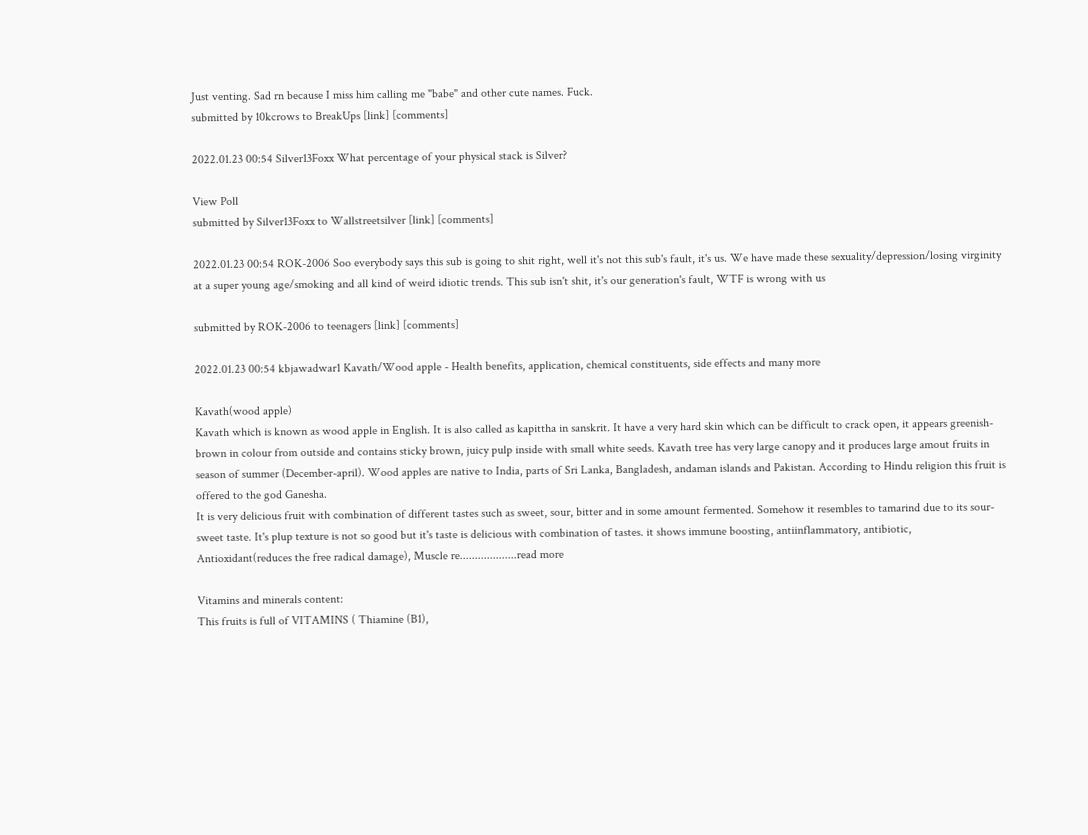Just venting. Sad rn because I miss him calling me "babe" and other cute names. Fuck.
submitted by 10kcrows to BreakUps [link] [comments]

2022.01.23 00:54 Silver13Foxx What percentage of your physical stack is Silver?

View Poll
submitted by Silver13Foxx to Wallstreetsilver [link] [comments]

2022.01.23 00:54 ROK-2006 Soo everybody says this sub is going to shit right, well it's not this sub's fault, it's us. We have made these sexuality/depression/losing virginity at a super young age/smoking and all kind of weird idiotic trends. This sub isn't shit, it's our generation's fault, WTF is wrong with us

submitted by ROK-2006 to teenagers [link] [comments]

2022.01.23 00:54 kbjawadwar1 Kavath/Wood apple - Health benefits, application, chemical constituents, side effects and many more

Kavath(wood apple)
Kavath which is known as wood apple in English. It is also called as kapittha in sanskrit. It have a very hard skin which can be difficult to crack open, it appears greenish-brown in colour from outside and contains sticky brown, juicy pulp inside with small white seeds. Kavath tree has very large canopy and it produces large amout fruits in season of summer (December-april). Wood apples are native to India, parts of Sri Lanka, Bangladesh, andaman islands and Pakistan. According to Hindu religion this fruit is offered to the god Ganesha.
It is very delicious fruit with combination of different tastes such as sweet, sour, bitter and in some amount fermented. Somehow it resembles to tamarind due to its sour-sweet taste. It's plup texture is not so good but it's taste is delicious with combination of tastes. it shows immune boosting, antiinflammatory, antibiotic, Antioxidant(reduces the free radical damage), Muscle re...................read more

Vitamins and minerals content:
This fruits is full of VITAMINS ( Thiamine (B1),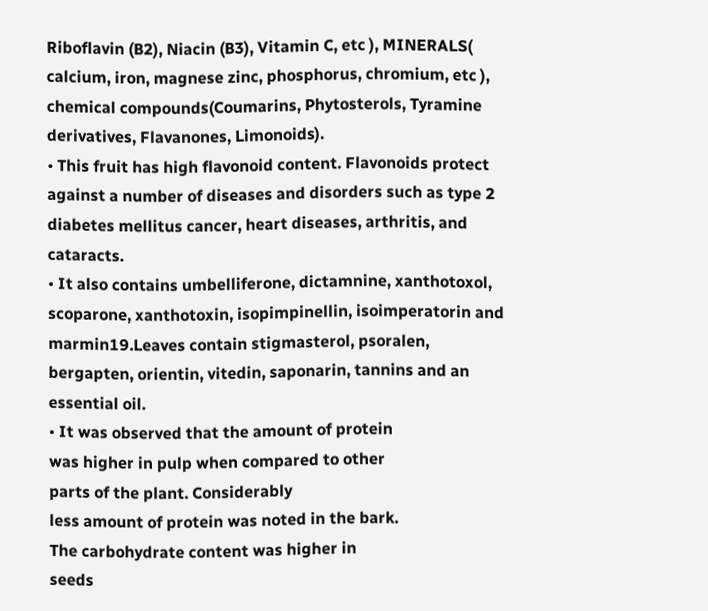Riboflavin (B2), Niacin (B3), Vitamin C, etc ), MINERALS( calcium, iron, magnese zinc, phosphorus, chromium, etc ), chemical compounds(Coumarins, Phytosterols, Tyramine derivatives, Flavanones, Limonoids).
• This fruit has high flavonoid content. Flavonoids protect against a number of diseases and disorders such as type 2 diabetes mellitus cancer, heart diseases, arthritis, and cataracts.
• It also contains umbelliferone, dictamnine, xanthotoxol, scoparone, xanthotoxin, isopimpinellin, isoimperatorin and marmin19.Leaves contain stigmasterol, psoralen, bergapten, orientin, vitedin, saponarin, tannins and an essential oil.
• It was observed that the amount of protein
was higher in pulp when compared to other
parts of the plant. Considerably
less amount of protein was noted in the bark.
The carbohydrate content was higher in
seeds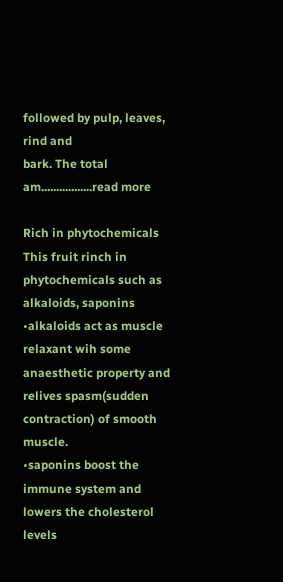followed by pulp, leaves, rind and
bark. The total am.................read more

Rich in phytochemicals
This fruit rinch in phytochemicals such as alkaloids, saponins •alkaloids act as muscle relaxant wih some anaesthetic property and relives spasm(sudden contraction) of smooth muscle.
•saponins boost the immune system and lowers the cholesterol levels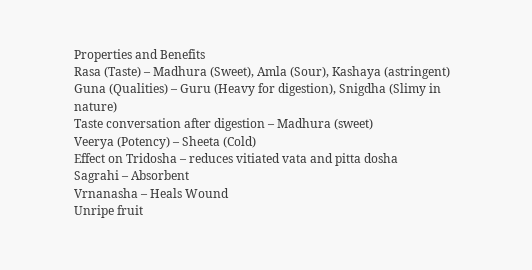Properties and Benefits
Rasa (Taste) – Madhura (Sweet), Amla (Sour), Kashaya (astringent)
Guna (Qualities) – Guru (Heavy for digestion), Snigdha (Slimy in nature)
Taste conversation after digestion – Madhura (sweet)
Veerya (Potency) – Sheeta (Cold)
Effect on Tridosha – reduces vitiated vata and pitta dosha
Sagrahi – Absorbent
Vrnanasha – Heals Wound
Unripe fruit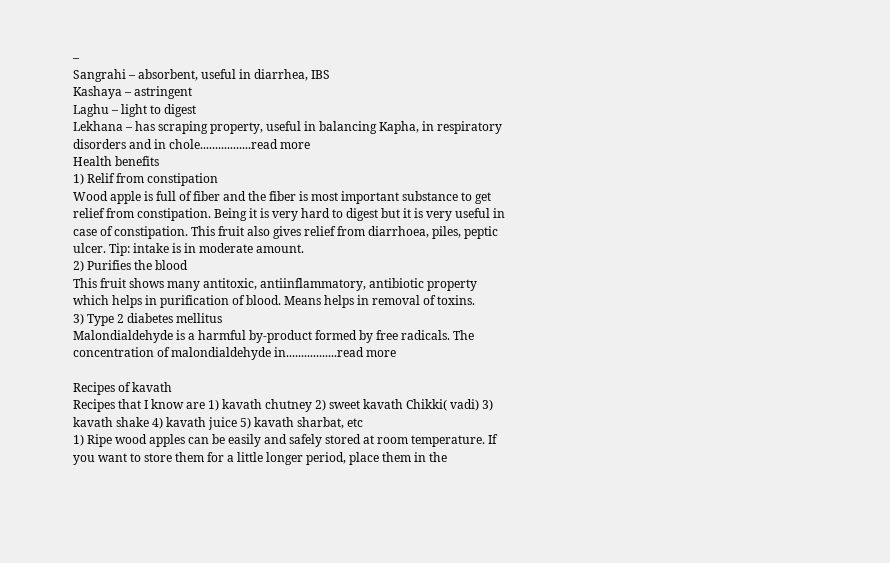–
Sangrahi – absorbent, useful in diarrhea, IBS
Kashaya – astringent
Laghu – light to digest
Lekhana – has scraping property, useful in balancing Kapha, in respiratory disorders and in chole.................read more
Health benefits
1) Relif from constipation
Wood apple is full of fiber and the fiber is most important substance to get relief from constipation. Being it is very hard to digest but it is very useful in case of constipation. This fruit also gives relief from diarrhoea, piles, peptic ulcer. Tip: intake is in moderate amount.
2) Purifies the blood
This fruit shows many antitoxic, antiinflammatory, antibiotic property which helps in purification of blood. Means helps in removal of toxins.
3) Type 2 diabetes mellitus
Malondialdehyde is a harmful by-product formed by free radicals. The concentration of malondialdehyde in.................read more

Recipes of kavath
Recipes that I know are 1) kavath chutney 2) sweet kavath Chikki( vadi) 3) kavath shake 4) kavath juice 5) kavath sharbat, etc
1) Ripe wood apples can be easily and safely stored at room temperature. If you want to store them for a little longer period, place them in the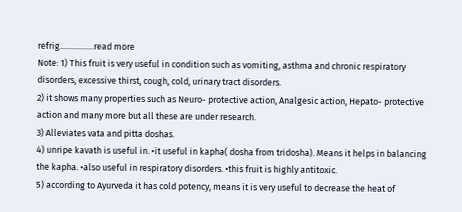refrig.................read more
Note: 1) This fruit is very useful in condition such as vomiting, asthma and chronic respiratory disorders, excessive thirst, cough, cold, urinary tract disorders.
2) it shows many properties such as Neuro- protective action, Analgesic action, Hepato- protective action and many more but all these are under research.
3) Alleviates vata and pitta doshas.
4) unripe kavath is useful in. •it useful in kapha( dosha from tridosha). Means it helps in balancing the kapha. •also useful in respiratory disorders. •this fruit is highly antitoxic.
5) according to Ayurveda it has cold potency, means it is very useful to decrease the heat of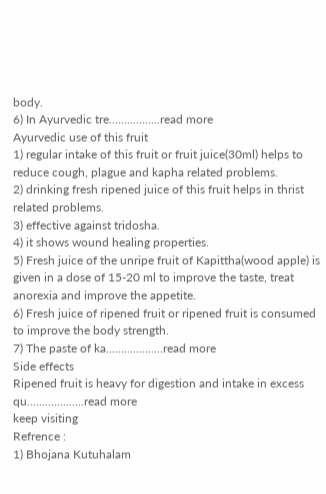body.
6) In Ayurvedic tre.................read more
Ayurvedic use of this fruit
1) regular intake of this fruit or fruit juice(30ml) helps to reduce cough, plague and kapha related problems.
2) drinking fresh ripened juice of this fruit helps in thrist related problems.
3) effective against tridosha.
4) it shows wound healing properties.
5) Fresh juice of the unripe fruit of Kapittha(wood apple) is given in a dose of 15-20 ml to improve the taste, treat anorexia and improve the appetite.
6) Fresh juice of ripened fruit or ripened fruit is consumed to improve the body strength.
7) The paste of ka...................read more
Side effects
Ripened fruit is heavy for digestion and intake in excess qu...................read more
keep visiting
Refrence :
1) Bhojana Kutuhalam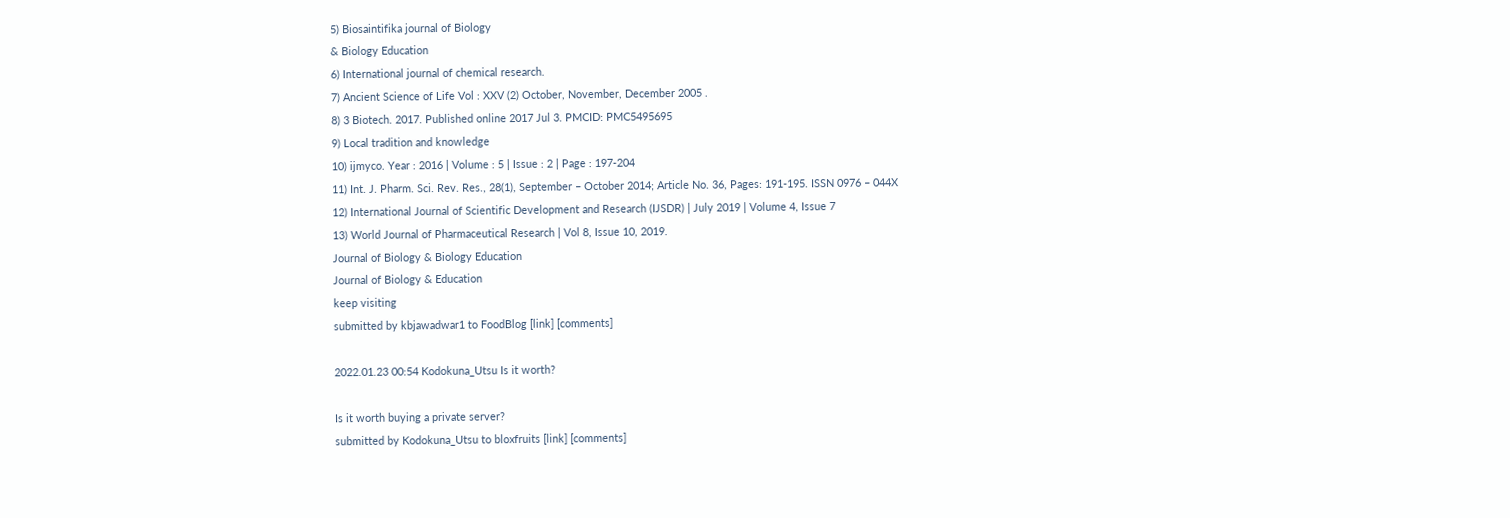5) Biosaintifika journal of Biology
& Biology Education
6) International journal of chemical research.
7) Ancient Science of Life Vol : XXV (2) October, November, December 2005 .
8) 3 Biotech. 2017. Published online 2017 Jul 3. PMCID: PMC5495695
9) Local tradition and knowledge
10) ijmyco. Year : 2016 | Volume : 5 | Issue : 2 | Page : 197-204
11) Int. J. Pharm. Sci. Rev. Res., 28(1), September – October 2014; Article No. 36, Pages: 191-195. ISSN 0976 – 044X
12) International Journal of Scientific Development and Research (IJSDR) | July 2019 | Volume 4, Issue 7
13) World Journal of Pharmaceutical Research | Vol 8, Issue 10, 2019.
Journal of Biology & Biology Education
Journal of Biology & Education
keep visiting
submitted by kbjawadwar1 to FoodBlog [link] [comments]

2022.01.23 00:54 Kodokuna_Utsu Is it worth?

Is it worth buying a private server?
submitted by Kodokuna_Utsu to bloxfruits [link] [comments]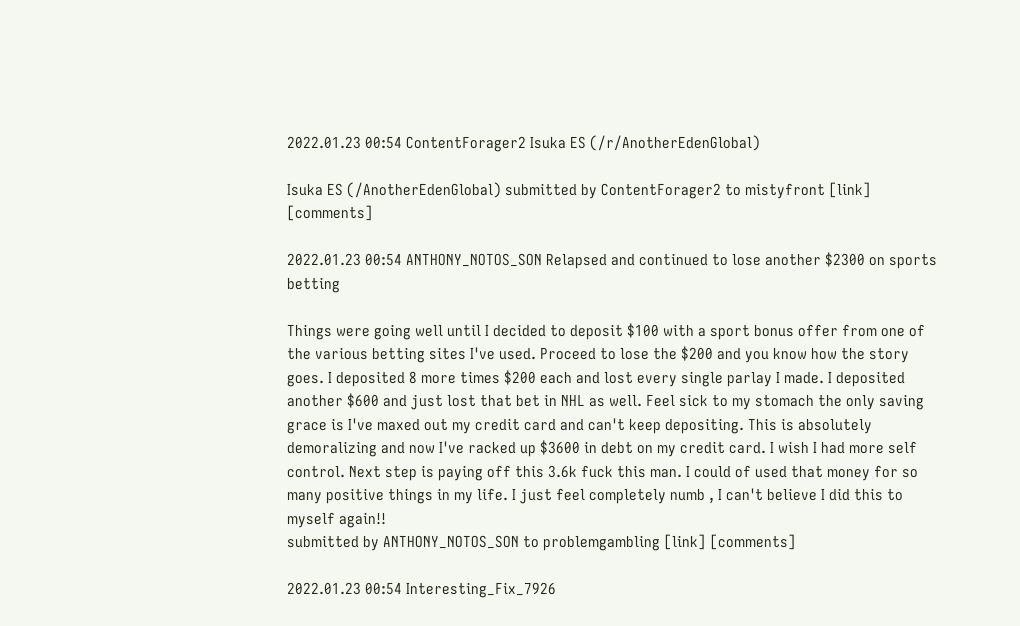2022.01.23 00:54 ContentForager2 Isuka ES (/r/AnotherEdenGlobal)

Isuka ES (/AnotherEdenGlobal) submitted by ContentForager2 to mistyfront [link] [comments]

2022.01.23 00:54 ANTHONY_NOTOS_SON Relapsed and continued to lose another $2300 on sports betting

Things were going well until I decided to deposit $100 with a sport bonus offer from one of the various betting sites I've used. Proceed to lose the $200 and you know how the story goes. I deposited 8 more times $200 each and lost every single parlay I made. I deposited another $600 and just lost that bet in NHL as well. Feel sick to my stomach the only saving grace is I've maxed out my credit card and can't keep depositing. This is absolutely demoralizing and now I've racked up $3600 in debt on my credit card. I wish I had more self control. Next step is paying off this 3.6k fuck this man. I could of used that money for so many positive things in my life. I just feel completely numb , I can't believe I did this to myself again!!
submitted by ANTHONY_NOTOS_SON to problemgambling [link] [comments]

2022.01.23 00:54 Interesting_Fix_7926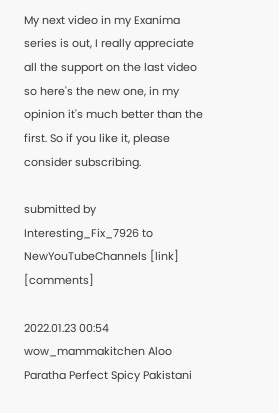My next video in my Exanima series is out, I really appreciate all the support on the last video so here's the new one, in my opinion it's much better than the first. So if you like it, please consider subscribing.

submitted by Interesting_Fix_7926 to NewYouTubeChannels [link] [comments]

2022.01.23 00:54 wow_mammakitchen Aloo Paratha Perfect Spicy Pakistani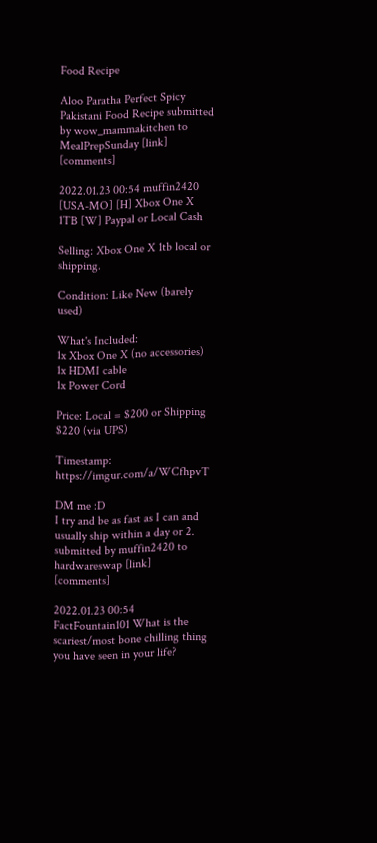Food Recipe

Aloo Paratha Perfect Spicy Pakistani Food Recipe submitted by wow_mammakitchen to MealPrepSunday [link] [comments]

2022.01.23 00:54 muffin2420 [USA-MO] [H] Xbox One X 1TB [W] Paypal or Local Cash

Selling: Xbox One X 1tb local or shipping.

Condition: Like New (barely used)

What's Included:
1x Xbox One X (no accessories)
1x HDMI cable
1x Power Cord

Price: Local = $200 or Shipping $220 (via UPS)

Timestamp: https://imgur.com/a/WCfhpvT

DM me :D
I try and be as fast as I can and usually ship within a day or 2.
submitted by muffin2420 to hardwareswap [link] [comments]

2022.01.23 00:54 FactFountain101 What is the scariest/most bone chilling thing you have seen in your life?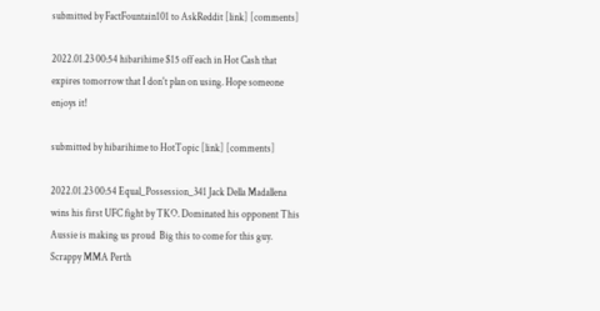submitted by FactFountain101 to AskReddit [link] [comments]

2022.01.23 00:54 hibarihime $15 off each in Hot Cash that expires tomorrow that I don't plan on using. Hope someone enjoys it!

submitted by hibarihime to HotTopic [link] [comments]

2022.01.23 00:54 Equal_Possession_341 Jack Della Madallena wins his first UFC fight by TKO. Dominated his opponent This Aussie is making us proud  Big this to come for this guy. Scrappy MMA Perth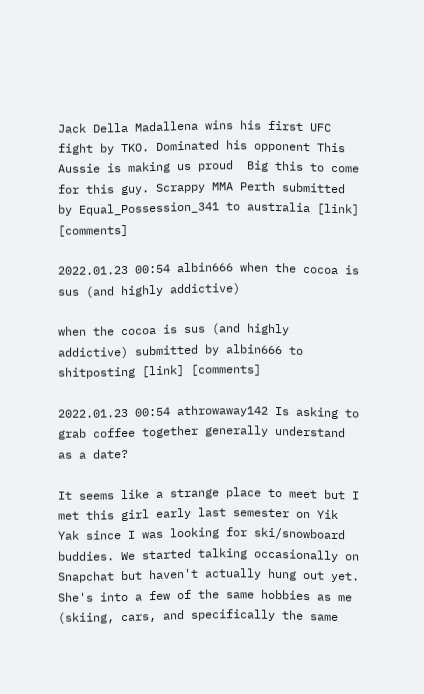Jack Della Madallena wins his first UFC fight by TKO. Dominated his opponent This Aussie is making us proud  Big this to come for this guy. Scrappy MMA Perth submitted by Equal_Possession_341 to australia [link] [comments]

2022.01.23 00:54 albin666 when the cocoa is sus (and highly addictive)

when the cocoa is sus (and highly addictive) submitted by albin666 to shitposting [link] [comments]

2022.01.23 00:54 athrowaway142 Is asking to grab coffee together generally understand as a date?

It seems like a strange place to meet but I met this girl early last semester on Yik Yak since I was looking for ski/snowboard buddies. We started talking occasionally on Snapchat but haven't actually hung out yet. She's into a few of the same hobbies as me (skiing, cars, and specifically the same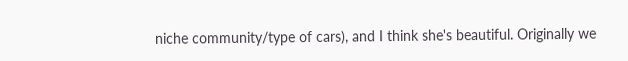niche community/type of cars), and I think she's beautiful. Originally we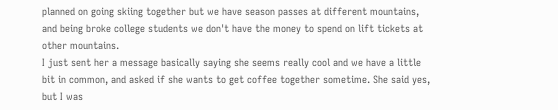planned on going skiing together but we have season passes at different mountains, and being broke college students we don't have the money to spend on lift tickets at other mountains.
I just sent her a message basically saying she seems really cool and we have a little bit in common, and asked if she wants to get coffee together sometime. She said yes, but I was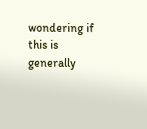wondering if this is generally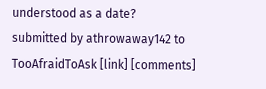understood as a date?
submitted by athrowaway142 to TooAfraidToAsk [link] [comments]